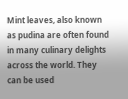Mint leaves, also known as pudina are often found in many culinary delights across the world. They can be used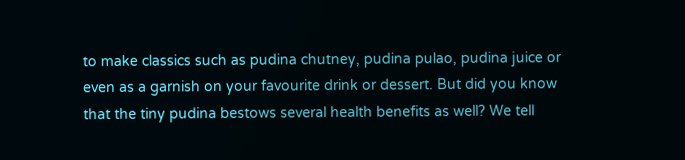to make classics such as pudina chutney, pudina pulao, pudina juice or even as a garnish on your favourite drink or dessert. But did you know that the tiny pudina bestows several health benefits as well? We tell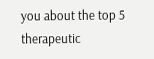you about the top 5 therapeutic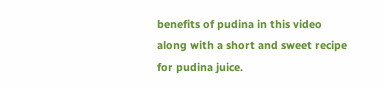benefits of pudina in this video along with a short and sweet recipe for pudina juice.